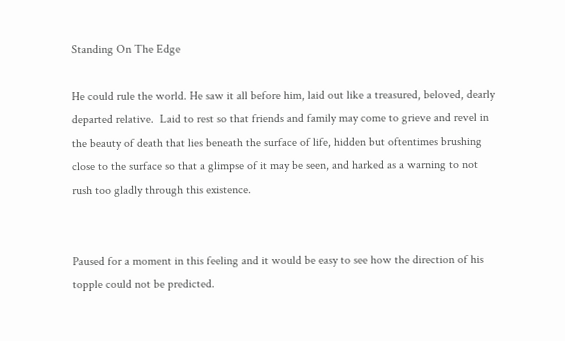Standing On The Edge

He could rule the world. He saw it all before him, laid out like a treasured, beloved, dearly departed relative.  Laid to rest so that friends and family may come to grieve and revel in the beauty of death that lies beneath the surface of life, hidden but oftentimes brushing close to the surface so that a glimpse of it may be seen, and harked as a warning to not rush too gladly through this existence.


Paused for a moment in this feeling and it would be easy to see how the direction of his topple could not be predicted.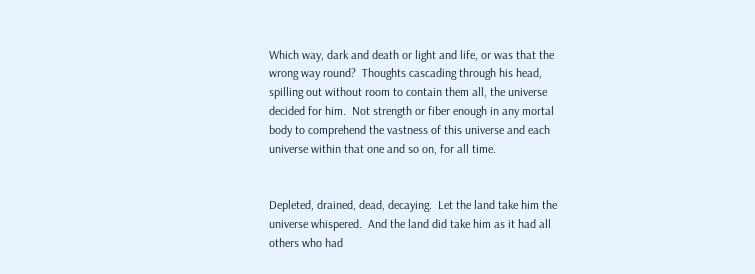Which way, dark and death or light and life, or was that the wrong way round?  Thoughts cascading through his head, spilling out without room to contain them all, the universe decided for him.  Not strength or fiber enough in any mortal body to comprehend the vastness of this universe and each universe within that one and so on, for all time.


Depleted, drained, dead, decaying.  Let the land take him the universe whispered.  And the land did take him as it had all others who had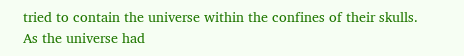tried to contain the universe within the confines of their skulls. As the universe had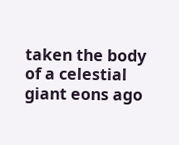taken the body of a celestial giant eons ago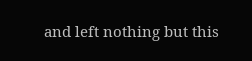and left nothing but this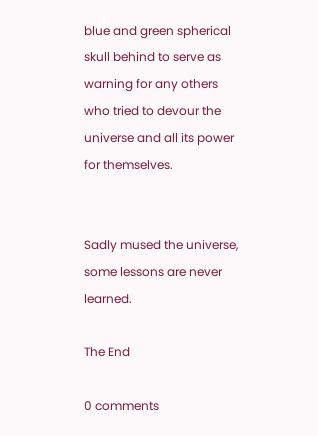blue and green spherical skull behind to serve as warning for any others who tried to devour the universe and all its power for themselves.


Sadly mused the universe, some lessons are never learned.

The End

0 comments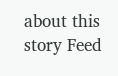about this story Feed